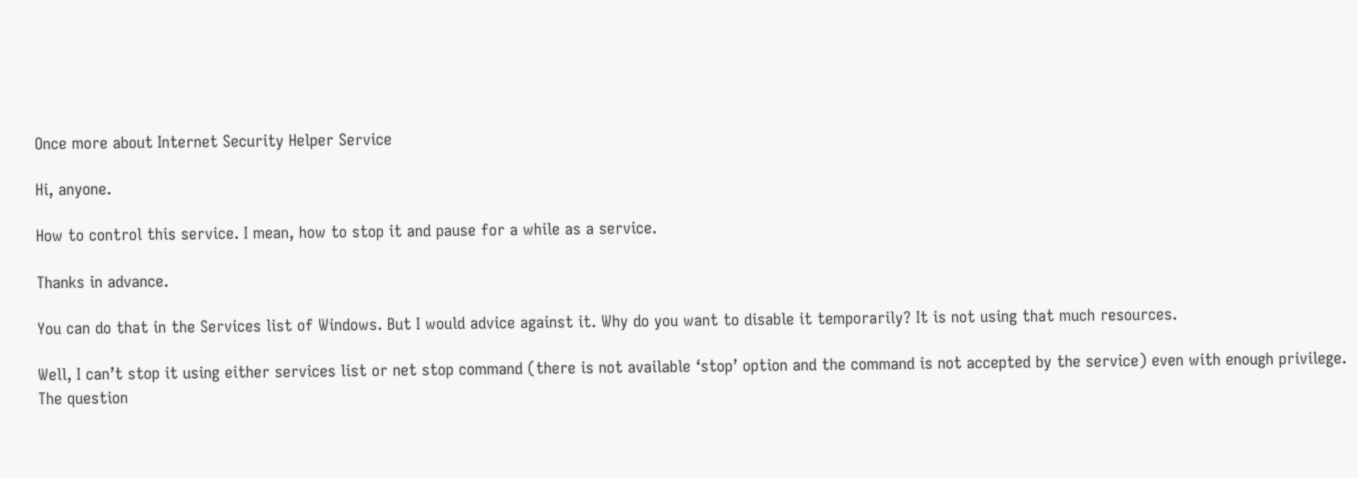Once more about Internet Security Helper Service

Hi, anyone.

How to control this service. I mean, how to stop it and pause for a while as a service.

Thanks in advance.

You can do that in the Services list of Windows. But I would advice against it. Why do you want to disable it temporarily? It is not using that much resources.

Well, I can’t stop it using either services list or net stop command (there is not available ‘stop’ option and the command is not accepted by the service) even with enough privilege.
The question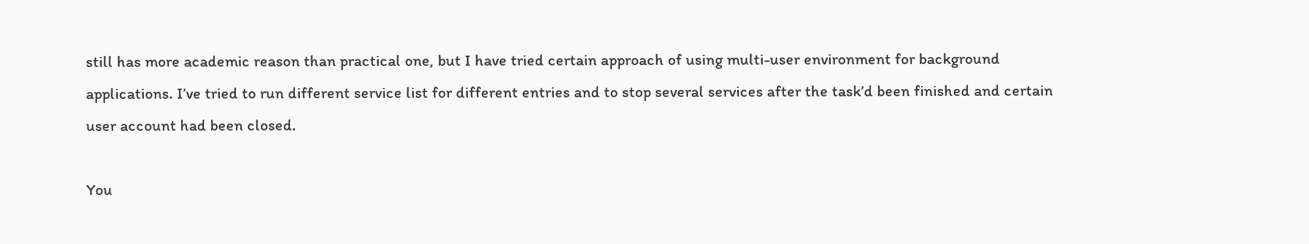still has more academic reason than practical one, but I have tried certain approach of using multi-user environment for background applications. I’ve tried to run different service list for different entries and to stop several services after the task’d been finished and certain user account had been closed.

You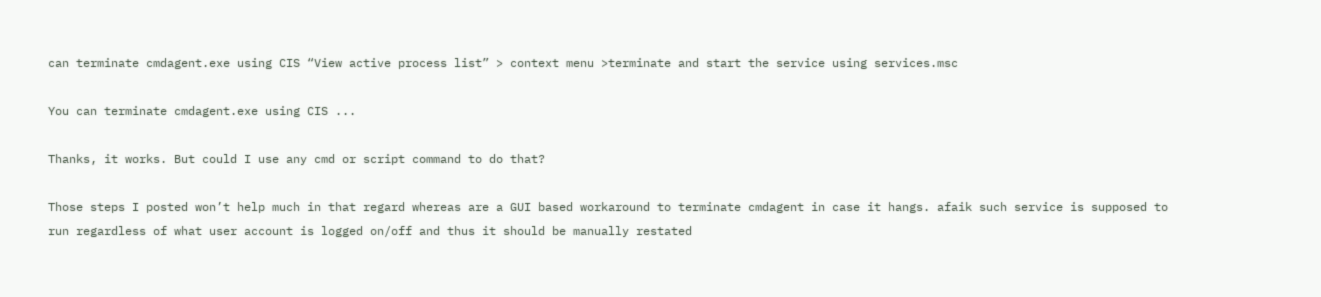can terminate cmdagent.exe using CIS “View active process list” > context menu >terminate and start the service using services.msc

You can terminate cmdagent.exe using CIS ...

Thanks, it works. But could I use any cmd or script command to do that?

Those steps I posted won’t help much in that regard whereas are a GUI based workaround to terminate cmdagent in case it hangs. afaik such service is supposed to run regardless of what user account is logged on/off and thus it should be manually restated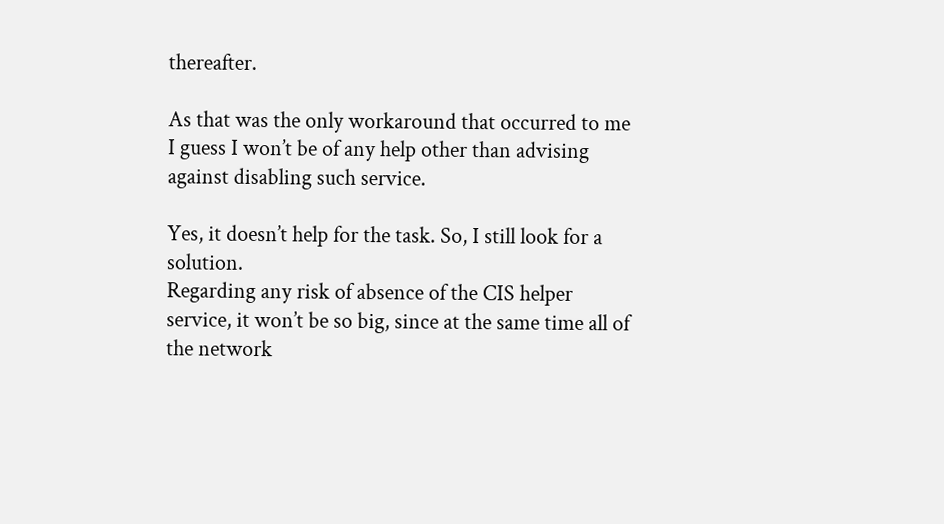thereafter.

As that was the only workaround that occurred to me I guess I won’t be of any help other than advising against disabling such service.

Yes, it doesn’t help for the task. So, I still look for a solution.
Regarding any risk of absence of the CIS helper service, it won’t be so big, since at the same time all of the network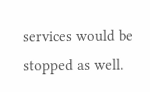services would be stopped as well.